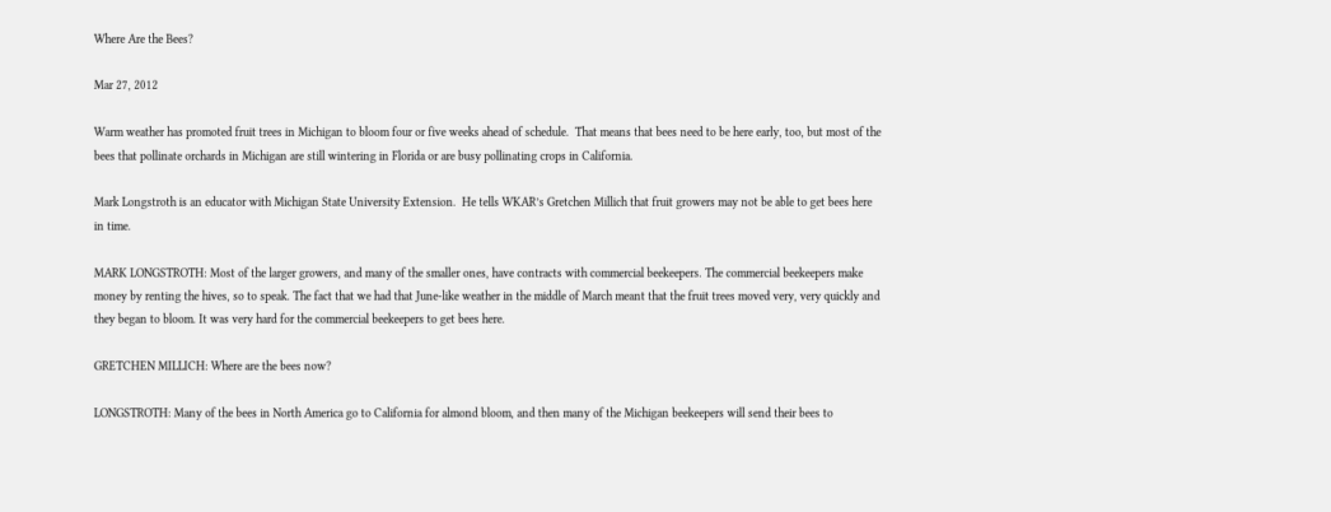Where Are the Bees?

Mar 27, 2012

Warm weather has promoted fruit trees in Michigan to bloom four or five weeks ahead of schedule.  That means that bees need to be here early, too, but most of the bees that pollinate orchards in Michigan are still wintering in Florida or are busy pollinating crops in California.

Mark Longstroth is an educator with Michigan State University Extension.  He tells WKAR’s Gretchen Millich that fruit growers may not be able to get bees here in time.

MARK LONGSTROTH: Most of the larger growers, and many of the smaller ones, have contracts with commercial beekeepers. The commercial beekeepers make money by renting the hives, so to speak. The fact that we had that June-like weather in the middle of March meant that the fruit trees moved very, very quickly and they began to bloom. It was very hard for the commercial beekeepers to get bees here.

GRETCHEN MILLICH: Where are the bees now?

LONGSTROTH: Many of the bees in North America go to California for almond bloom, and then many of the Michigan beekeepers will send their bees to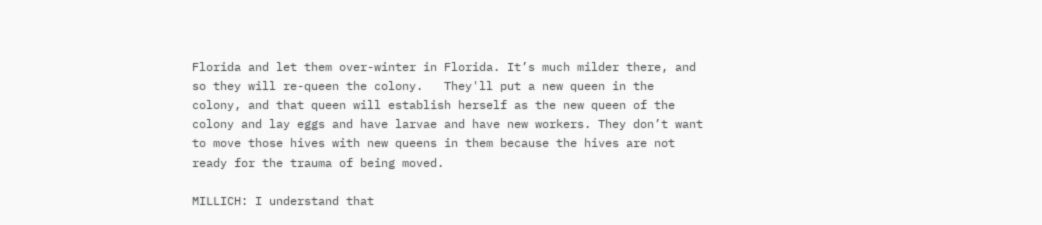Florida and let them over-winter in Florida. It’s much milder there, and so they will re-queen the colony.   They'll put a new queen in the colony, and that queen will establish herself as the new queen of the colony and lay eggs and have larvae and have new workers. They don’t want to move those hives with new queens in them because the hives are not ready for the trauma of being moved.

MILLICH: I understand that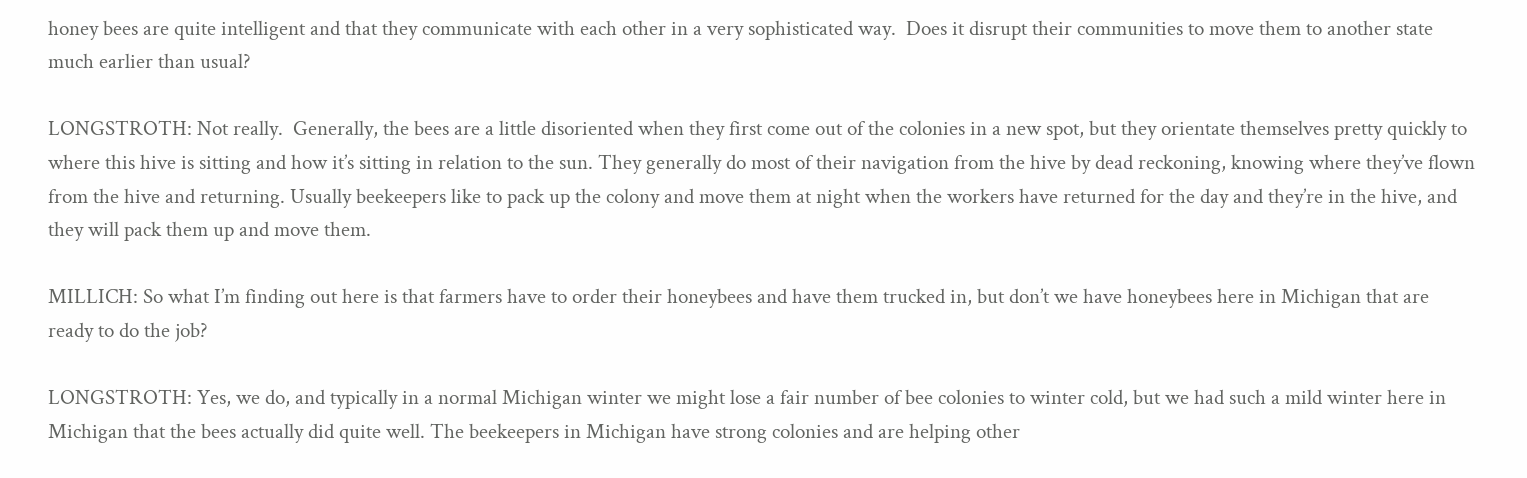honey bees are quite intelligent and that they communicate with each other in a very sophisticated way.  Does it disrupt their communities to move them to another state much earlier than usual?

LONGSTROTH: Not really.  Generally, the bees are a little disoriented when they first come out of the colonies in a new spot, but they orientate themselves pretty quickly to where this hive is sitting and how it’s sitting in relation to the sun. They generally do most of their navigation from the hive by dead reckoning, knowing where they’ve flown from the hive and returning. Usually beekeepers like to pack up the colony and move them at night when the workers have returned for the day and they’re in the hive, and they will pack them up and move them.

MILLICH: So what I’m finding out here is that farmers have to order their honeybees and have them trucked in, but don’t we have honeybees here in Michigan that are ready to do the job?

LONGSTROTH: Yes, we do, and typically in a normal Michigan winter we might lose a fair number of bee colonies to winter cold, but we had such a mild winter here in Michigan that the bees actually did quite well. The beekeepers in Michigan have strong colonies and are helping other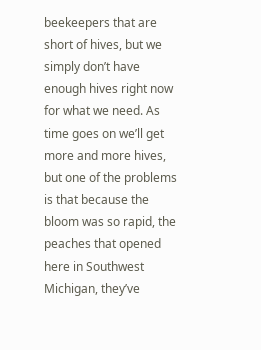beekeepers that are short of hives, but we simply don’t have enough hives right now for what we need. As time goes on we’ll get more and more hives, but one of the problems is that because the bloom was so rapid, the peaches that opened here in Southwest Michigan, they’ve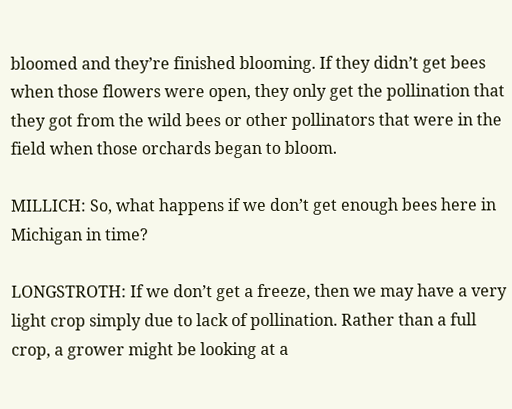bloomed and they’re finished blooming. If they didn’t get bees when those flowers were open, they only get the pollination that they got from the wild bees or other pollinators that were in the field when those orchards began to bloom.

MILLICH: So, what happens if we don’t get enough bees here in Michigan in time?

LONGSTROTH: If we don’t get a freeze, then we may have a very light crop simply due to lack of pollination. Rather than a full crop, a grower might be looking at a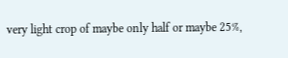very light crop of maybe only half or maybe 25%,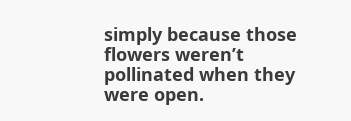simply because those flowers weren’t pollinated when they were open.